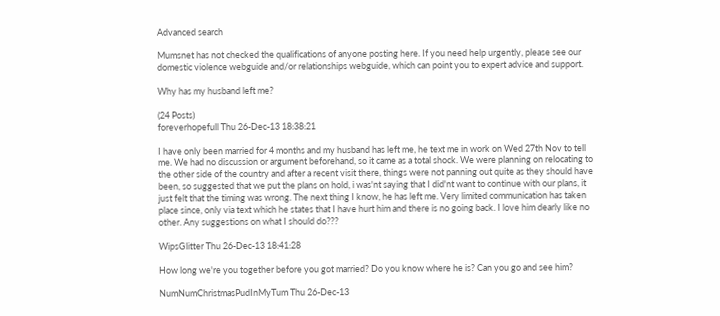Advanced search

Mumsnet has not checked the qualifications of anyone posting here. If you need help urgently, please see our domestic violence webguide and/or relationships webguide, which can point you to expert advice and support.

Why has my husband left me?

(24 Posts)
foreverhopefull Thu 26-Dec-13 18:38:21

I have only been married for 4 months and my husband has left me, he text me in work on Wed 27th Nov to tell me. We had no discussion or argument beforehand, so it came as a total shock. We were planning on relocating to the other side of the country and after a recent visit there, things were not panning out quite as they should have been, so suggested that we put the plans on hold, i was'nt saying that I did'nt want to continue with our plans, it just felt that the timing was wrong. The next thing I know, he has left me. Very limited communication has taken place since, only via text which he states that I have hurt him and there is no going back. I love him dearly like no other. Any suggestions on what I should do???

WipsGlitter Thu 26-Dec-13 18:41:28

How long we're you together before you got married? Do you know where he is? Can you go and see him?

NumNumChristmasPudInMyTum Thu 26-Dec-13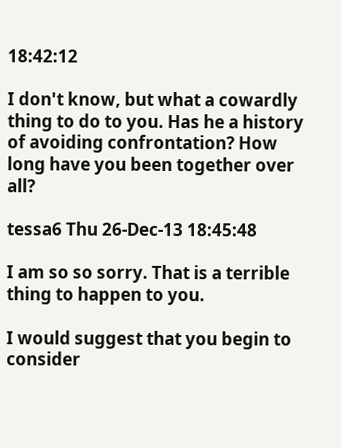18:42:12

I don't know, but what a cowardly thing to do to you. Has he a history of avoiding confrontation? How long have you been together over all?

tessa6 Thu 26-Dec-13 18:45:48

I am so so sorry. That is a terrible thing to happen to you.

I would suggest that you begin to consider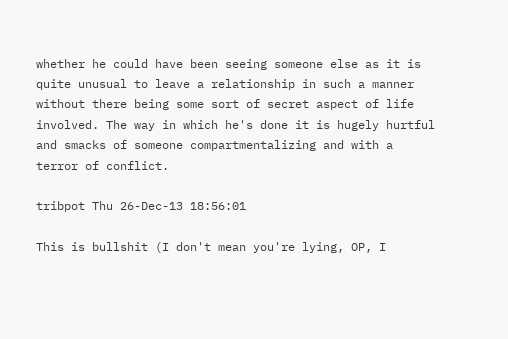whether he could have been seeing someone else as it is quite unusual to leave a relationship in such a manner without there being some sort of secret aspect of life involved. The way in which he's done it is hugely hurtful and smacks of someone compartmentalizing and with a terror of conflict.

tribpot Thu 26-Dec-13 18:56:01

This is bullshit (I don't mean you're lying, OP, I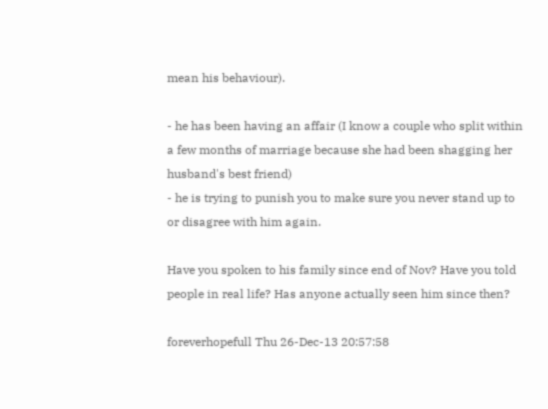mean his behaviour).

- he has been having an affair (I know a couple who split within a few months of marriage because she had been shagging her husband's best friend)
- he is trying to punish you to make sure you never stand up to or disagree with him again.

Have you spoken to his family since end of Nov? Have you told people in real life? Has anyone actually seen him since then?

foreverhopefull Thu 26-Dec-13 20:57:58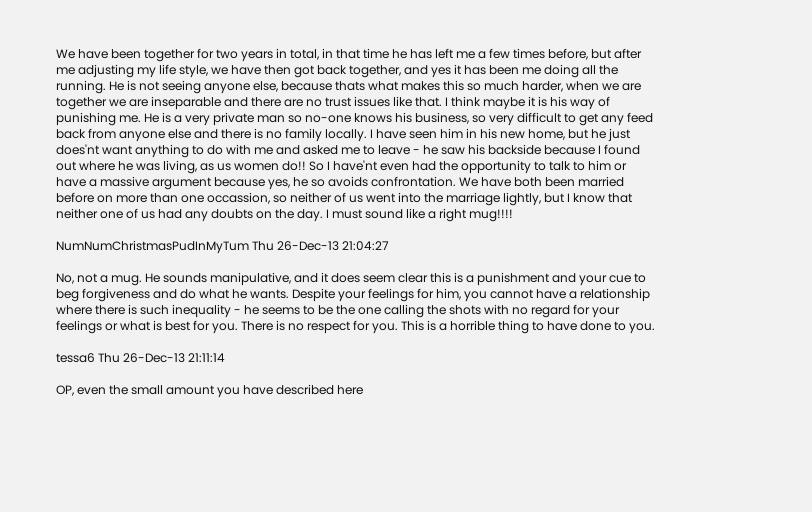We have been together for two years in total, in that time he has left me a few times before, but after me adjusting my life style, we have then got back together, and yes it has been me doing all the running. He is not seeing anyone else, because thats what makes this so much harder, when we are together we are inseparable and there are no trust issues like that. I think maybe it is his way of punishing me. He is a very private man so no-one knows his business, so very difficult to get any feed back from anyone else and there is no family locally. I have seen him in his new home, but he just does'nt want anything to do with me and asked me to leave - he saw his backside because I found out where he was living, as us women do!! So I have'nt even had the opportunity to talk to him or have a massive argument because yes, he so avoids confrontation. We have both been married before on more than one occassion, so neither of us went into the marriage lightly, but I know that neither one of us had any doubts on the day. I must sound like a right mug!!!!

NumNumChristmasPudInMyTum Thu 26-Dec-13 21:04:27

No, not a mug. He sounds manipulative, and it does seem clear this is a punishment and your cue to beg forgiveness and do what he wants. Despite your feelings for him, you cannot have a relationship where there is such inequality - he seems to be the one calling the shots with no regard for your feelings or what is best for you. There is no respect for you. This is a horrible thing to have done to you.

tessa6 Thu 26-Dec-13 21:11:14

OP, even the small amount you have described here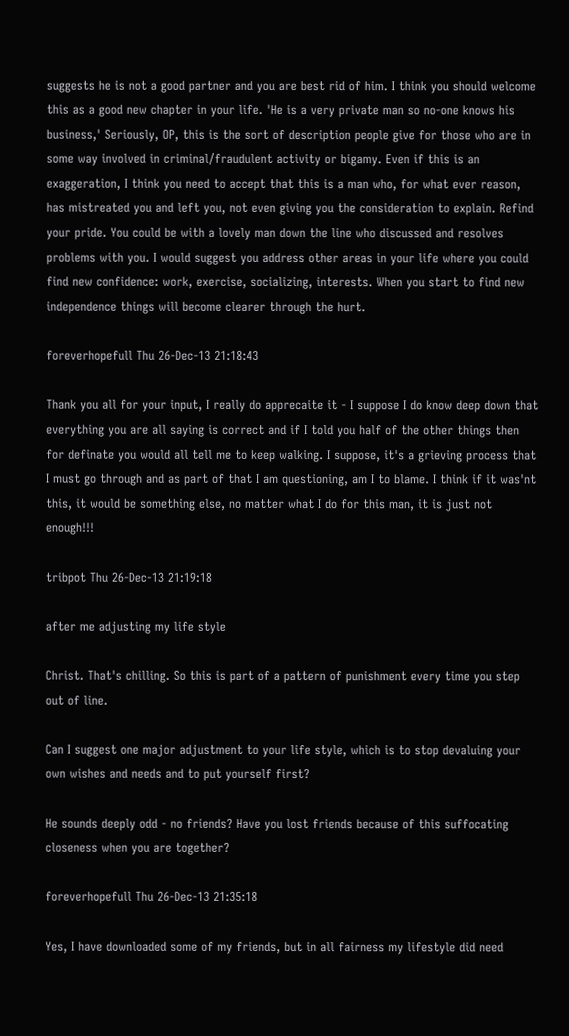suggests he is not a good partner and you are best rid of him. I think you should welcome this as a good new chapter in your life. 'He is a very private man so no-one knows his business,' Seriously, OP, this is the sort of description people give for those who are in some way involved in criminal/fraudulent activity or bigamy. Even if this is an exaggeration, I think you need to accept that this is a man who, for what ever reason, has mistreated you and left you, not even giving you the consideration to explain. Refind your pride. You could be with a lovely man down the line who discussed and resolves problems with you. I would suggest you address other areas in your life where you could find new confidence: work, exercise, socializing, interests. When you start to find new independence things will become clearer through the hurt.

foreverhopefull Thu 26-Dec-13 21:18:43

Thank you all for your input, I really do apprecaite it - I suppose I do know deep down that everything you are all saying is correct and if I told you half of the other things then for definate you would all tell me to keep walking. I suppose, it's a grieving process that I must go through and as part of that I am questioning, am I to blame. I think if it was'nt this, it would be something else, no matter what I do for this man, it is just not enough!!!

tribpot Thu 26-Dec-13 21:19:18

after me adjusting my life style

Christ. That's chilling. So this is part of a pattern of punishment every time you step out of line.

Can I suggest one major adjustment to your life style, which is to stop devaluing your own wishes and needs and to put yourself first?

He sounds deeply odd - no friends? Have you lost friends because of this suffocating closeness when you are together?

foreverhopefull Thu 26-Dec-13 21:35:18

Yes, I have downloaded some of my friends, but in all fairness my lifestyle did need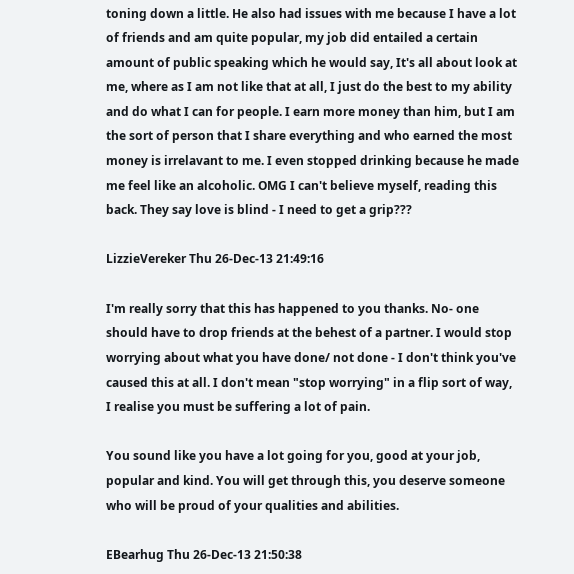toning down a little. He also had issues with me because I have a lot of friends and am quite popular, my job did entailed a certain amount of public speaking which he would say, It's all about look at me, where as I am not like that at all, I just do the best to my ability and do what I can for people. I earn more money than him, but I am the sort of person that I share everything and who earned the most money is irrelavant to me. I even stopped drinking because he made me feel like an alcoholic. OMG I can't believe myself, reading this back. They say love is blind - I need to get a grip???

LizzieVereker Thu 26-Dec-13 21:49:16

I'm really sorry that this has happened to you thanks. No- one should have to drop friends at the behest of a partner. I would stop worrying about what you have done/ not done - I don't think you've caused this at all. I don't mean "stop worrying" in a flip sort of way, I realise you must be suffering a lot of pain.

You sound like you have a lot going for you, good at your job, popular and kind. You will get through this, you deserve someone who will be proud of your qualities and abilities.

EBearhug Thu 26-Dec-13 21:50:38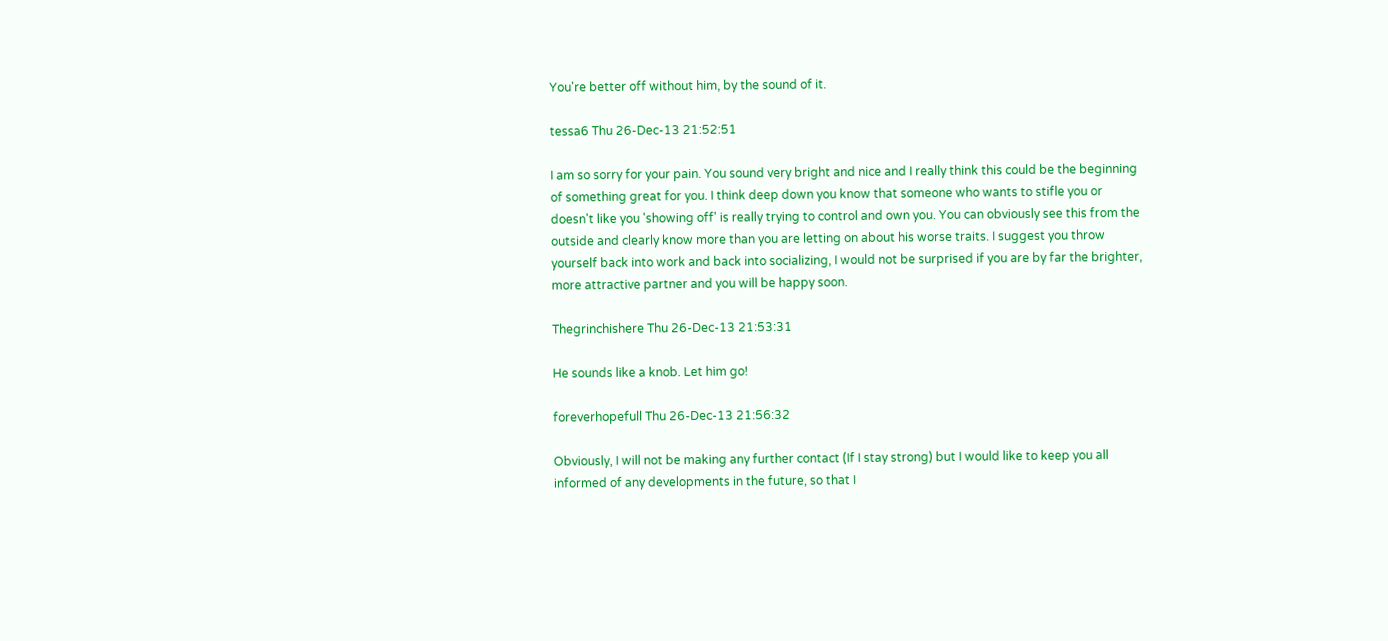You're better off without him, by the sound of it.

tessa6 Thu 26-Dec-13 21:52:51

I am so sorry for your pain. You sound very bright and nice and I really think this could be the beginning of something great for you. I think deep down you know that someone who wants to stifle you or doesn't like you 'showing off' is really trying to control and own you. You can obviously see this from the outside and clearly know more than you are letting on about his worse traits. I suggest you throw yourself back into work and back into socializing, I would not be surprised if you are by far the brighter, more attractive partner and you will be happy soon.

Thegrinchishere Thu 26-Dec-13 21:53:31

He sounds like a knob. Let him go!

foreverhopefull Thu 26-Dec-13 21:56:32

Obviously, I will not be making any further contact (If I stay strong) but I would like to keep you all informed of any developments in the future, so that I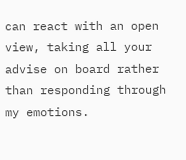can react with an open view, taking all your advise on board rather than responding through my emotions.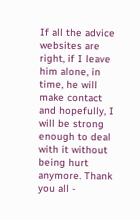If all the advice websites are right, if I leave him alone, in time, he will make contact and hopefully, I will be strong enough to deal with it without being hurt anymore. Thank you all -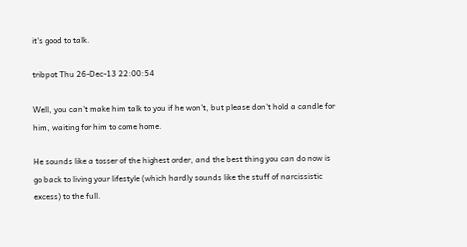it's good to talk.

tribpot Thu 26-Dec-13 22:00:54

Well, you can't make him talk to you if he won't, but please don't hold a candle for him, waiting for him to come home.

He sounds like a tosser of the highest order, and the best thing you can do now is go back to living your lifestyle (which hardly sounds like the stuff of narcissistic excess) to the full.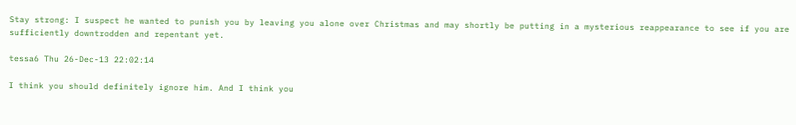Stay strong: I suspect he wanted to punish you by leaving you alone over Christmas and may shortly be putting in a mysterious reappearance to see if you are sufficiently downtrodden and repentant yet.

tessa6 Thu 26-Dec-13 22:02:14

I think you should definitely ignore him. And I think you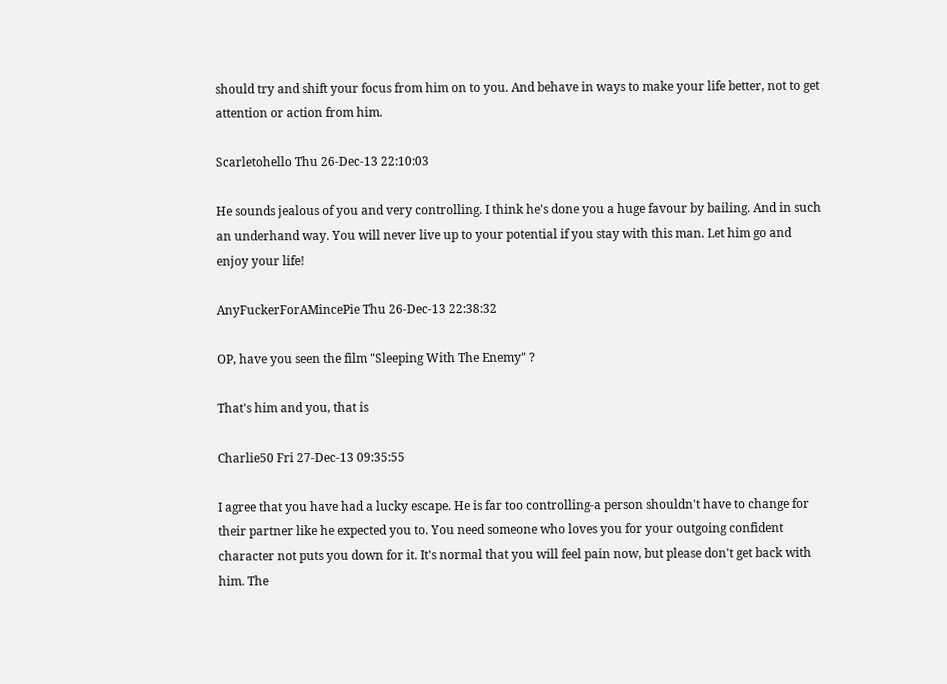should try and shift your focus from him on to you. And behave in ways to make your life better, not to get attention or action from him.

Scarletohello Thu 26-Dec-13 22:10:03

He sounds jealous of you and very controlling. I think he's done you a huge favour by bailing. And in such an underhand way. You will never live up to your potential if you stay with this man. Let him go and enjoy your life!

AnyFuckerForAMincePie Thu 26-Dec-13 22:38:32

OP, have you seen the film "Sleeping With The Enemy" ?

That's him and you, that is

Charlie50 Fri 27-Dec-13 09:35:55

I agree that you have had a lucky escape. He is far too controlling-a person shouldn't have to change for their partner like he expected you to. You need someone who loves you for your outgoing confident character not puts you down for it. It's normal that you will feel pain now, but please don't get back with him. The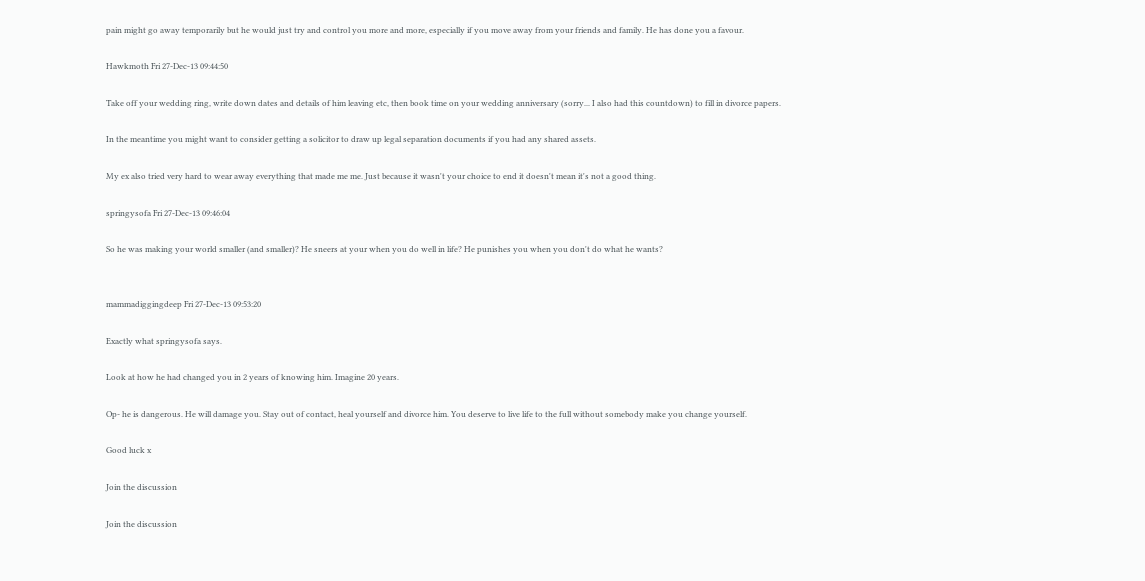pain might go away temporarily but he would just try and control you more and more, especially if you move away from your friends and family. He has done you a favour.

Hawkmoth Fri 27-Dec-13 09:44:50

Take off your wedding ring, write down dates and details of him leaving etc, then book time on your wedding anniversary (sorry... I also had this countdown) to fill in divorce papers.

In the meantime you might want to consider getting a solicitor to draw up legal separation documents if you had any shared assets.

My ex also tried very hard to wear away everything that made me me. Just because it wasn't your choice to end it doesn't mean it's not a good thing.

springysofa Fri 27-Dec-13 09:46:04

So he was making your world smaller (and smaller)? He sneers at your when you do well in life? He punishes you when you don't do what he wants?


mammadiggingdeep Fri 27-Dec-13 09:53:20

Exactly what springysofa says.

Look at how he had changed you in 2 years of knowing him. Imagine 20 years.

Op- he is dangerous. He will damage you. Stay out of contact, heal yourself and divorce him. You deserve to live life to the full without somebody make you change yourself.

Good luck x

Join the discussion

Join the discussion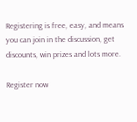Registering is free, easy, and means you can join in the discussion, get discounts, win prizes and lots more.

Register now